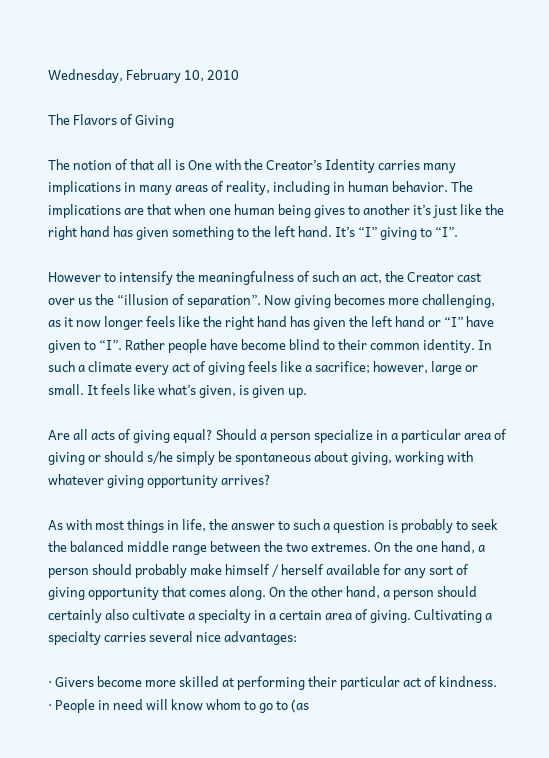Wednesday, February 10, 2010

The Flavors of Giving

The notion of that all is One with the Creator’s Identity carries many implications in many areas of reality, including in human behavior. The implications are that when one human being gives to another it’s just like the right hand has given something to the left hand. It’s “I” giving to “I”.

However to intensify the meaningfulness of such an act, the Creator cast over us the “illusion of separation”. Now giving becomes more challenging, as it now longer feels like the right hand has given the left hand or “I” have given to “I”. Rather people have become blind to their common identity. In such a climate every act of giving feels like a sacrifice; however, large or small. It feels like what’s given, is given up.

Are all acts of giving equal? Should a person specialize in a particular area of giving or should s/he simply be spontaneous about giving, working with whatever giving opportunity arrives?

As with most things in life, the answer to such a question is probably to seek the balanced middle range between the two extremes. On the one hand, a person should probably make himself / herself available for any sort of giving opportunity that comes along. On the other hand, a person should certainly also cultivate a specialty in a certain area of giving. Cultivating a specialty carries several nice advantages:

· Givers become more skilled at performing their particular act of kindness.
· People in need will know whom to go to (as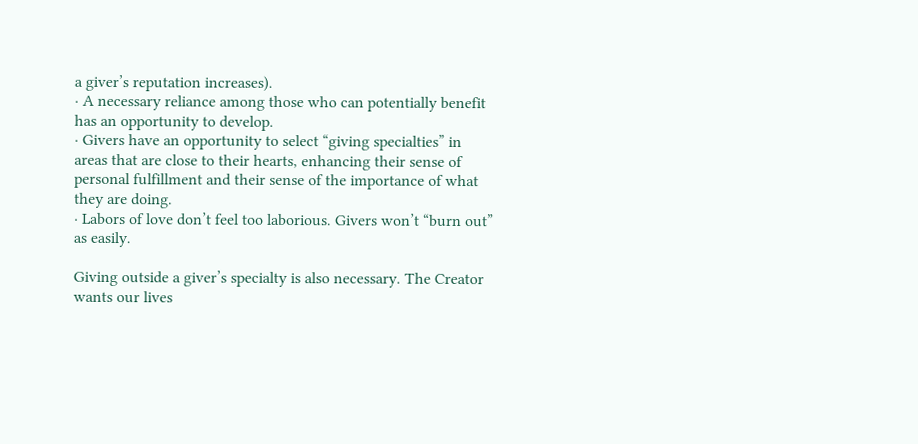a giver’s reputation increases).
· A necessary reliance among those who can potentially benefit has an opportunity to develop.
· Givers have an opportunity to select “giving specialties” in areas that are close to their hearts, enhancing their sense of personal fulfillment and their sense of the importance of what they are doing.
· Labors of love don’t feel too laborious. Givers won’t “burn out” as easily.

Giving outside a giver’s specialty is also necessary. The Creator wants our lives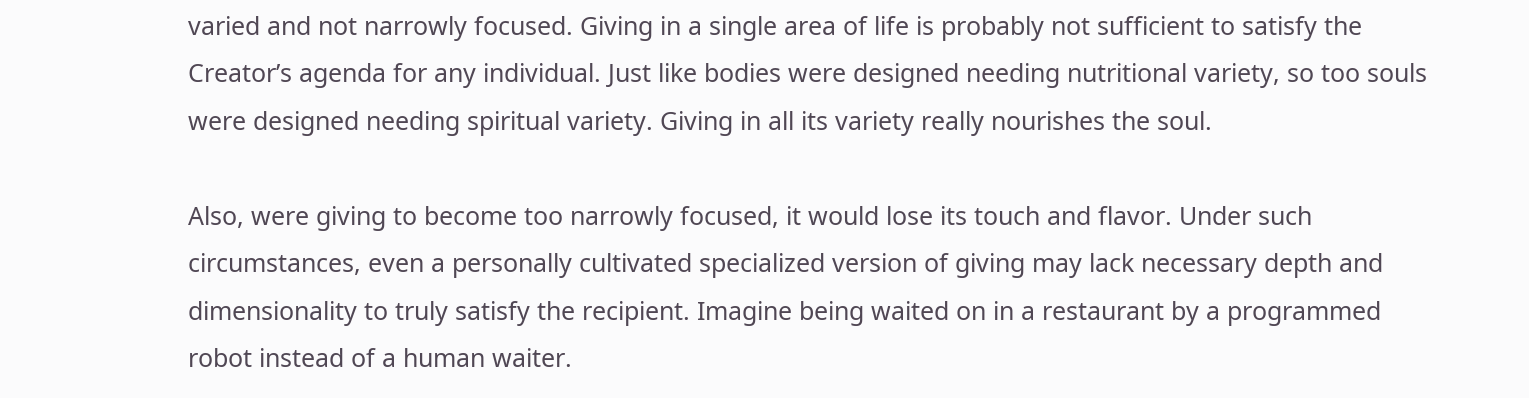varied and not narrowly focused. Giving in a single area of life is probably not sufficient to satisfy the Creator’s agenda for any individual. Just like bodies were designed needing nutritional variety, so too souls were designed needing spiritual variety. Giving in all its variety really nourishes the soul.

Also, were giving to become too narrowly focused, it would lose its touch and flavor. Under such circumstances, even a personally cultivated specialized version of giving may lack necessary depth and dimensionality to truly satisfy the recipient. Imagine being waited on in a restaurant by a programmed robot instead of a human waiter.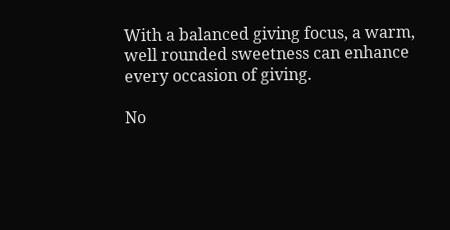With a balanced giving focus, a warm, well rounded sweetness can enhance every occasion of giving.

No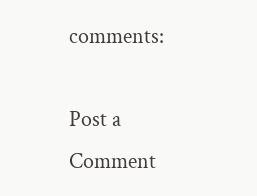comments:

Post a Comment